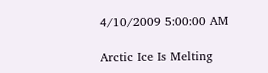4/10/2009 5:00:00 AM

Arctic Ice Is Melting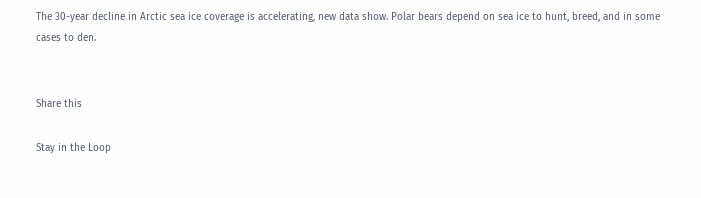The 30-year decline in Arctic sea ice coverage is accelerating, new data show. Polar bears depend on sea ice to hunt, breed, and in some cases to den.


Share this

Stay in the Loop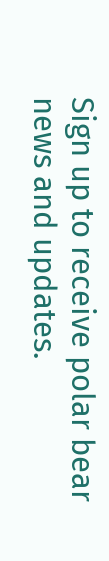Sign up to receive polar bear news and updates.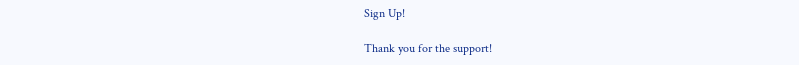Sign Up!

Thank you for the support!